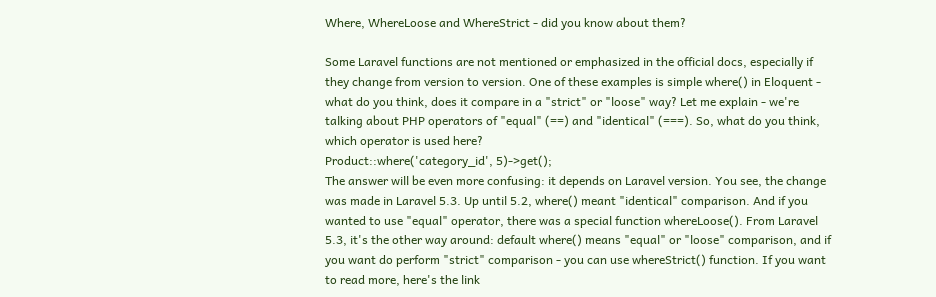Where, WhereLoose and WhereStrict - did you know about them?

Some Laravel functions are not mentioned or emphasized in the official docs, especially if they change from version to version. One of these examples is simple where() in Eloquent - what do you think, does it compare in a "strict" or "loose" way? Let me explain - we're talking about PHP operators of "equal" (==) and "identical" (===). So, what do you think, which operator is used here?
Product::where('category_id', 5)->get();
The answer will be even more confusing: it depends on Laravel version. You see, the change was made in Laravel 5.3. Up until 5.2, where() meant "identical" comparison. And if you wanted to use "equal" operator, there was a special function whereLoose(). From Laravel 5.3, it's the other way around: default where() means "equal" or "loose" comparison, and if you want do perform "strict" comparison - you can use whereStrict() function. If you want to read more, here's the link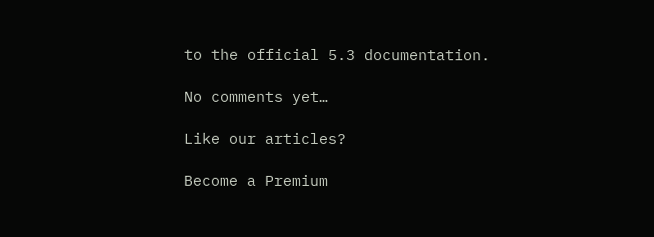to the official 5.3 documentation.

No comments yet…

Like our articles?

Become a Premium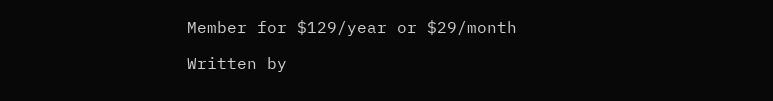Member for $129/year or $29/month

Written by